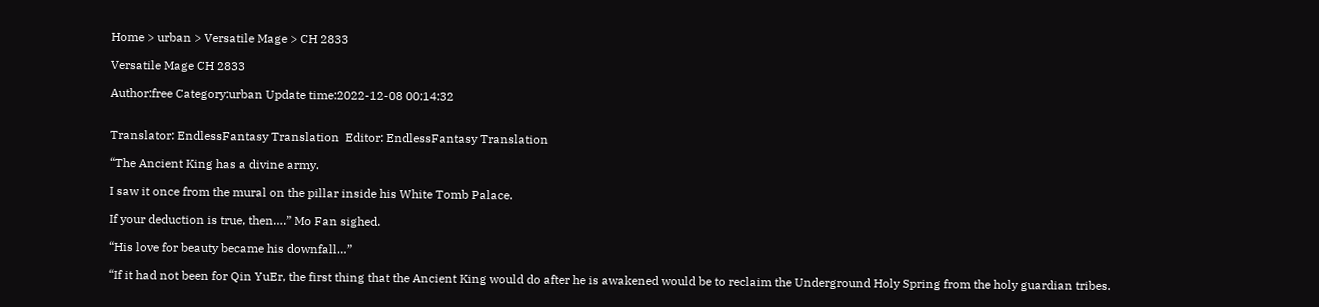Home > urban > Versatile Mage > CH 2833

Versatile Mage CH 2833

Author:free Category:urban Update time:2022-12-08 00:14:32


Translator: EndlessFantasy Translation  Editor: EndlessFantasy Translation

“The Ancient King has a divine army.

I saw it once from the mural on the pillar inside his White Tomb Palace.

If your deduction is true, then….” Mo Fan sighed.

“His love for beauty became his downfall…”

“If it had not been for Qin YuEr, the first thing that the Ancient King would do after he is awakened would be to reclaim the Underground Holy Spring from the holy guardian tribes.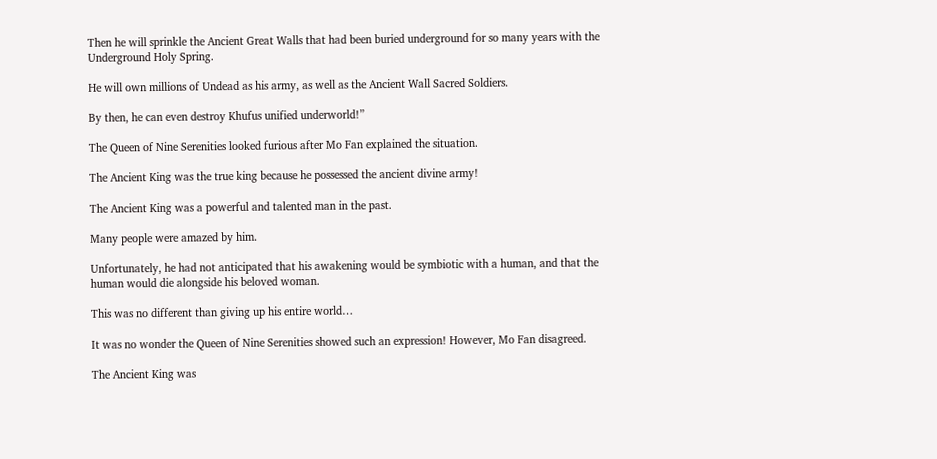Then he will sprinkle the Ancient Great Walls that had been buried underground for so many years with the Underground Holy Spring.

He will own millions of Undead as his army, as well as the Ancient Wall Sacred Soldiers.

By then, he can even destroy Khufus unified underworld!”

The Queen of Nine Serenities looked furious after Mo Fan explained the situation.

The Ancient King was the true king because he possessed the ancient divine army!

The Ancient King was a powerful and talented man in the past.

Many people were amazed by him.

Unfortunately, he had not anticipated that his awakening would be symbiotic with a human, and that the human would die alongside his beloved woman.

This was no different than giving up his entire world…

It was no wonder the Queen of Nine Serenities showed such an expression! However, Mo Fan disagreed.

The Ancient King was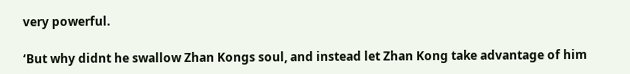very powerful.

‘But why didnt he swallow Zhan Kongs soul, and instead let Zhan Kong take advantage of him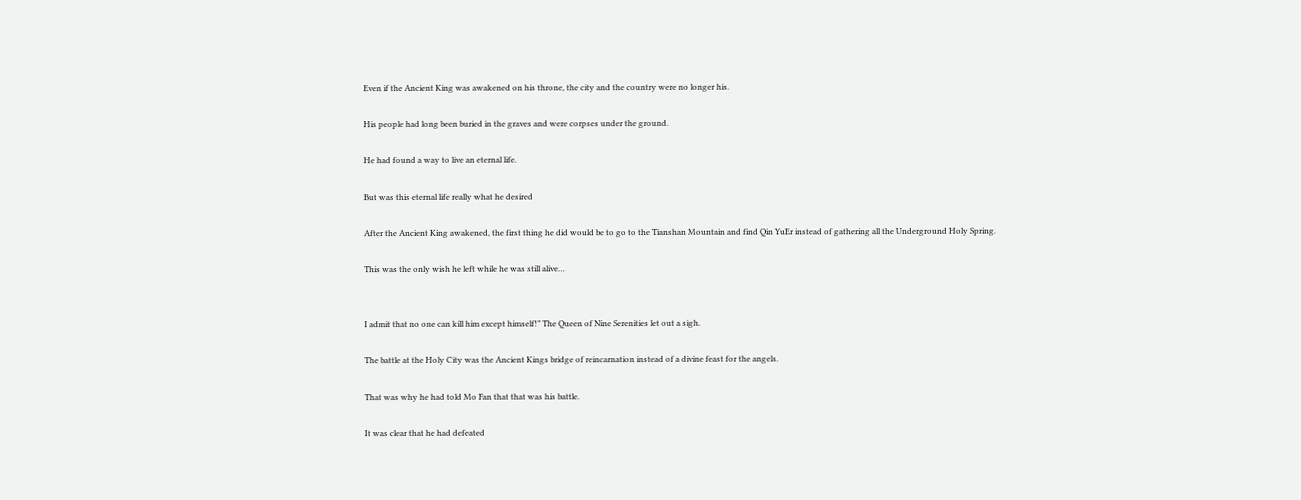Even if the Ancient King was awakened on his throne, the city and the country were no longer his.

His people had long been buried in the graves and were corpses under the ground.

He had found a way to live an eternal life.

But was this eternal life really what he desired

After the Ancient King awakened, the first thing he did would be to go to the Tianshan Mountain and find Qin YuEr instead of gathering all the Underground Holy Spring.

This was the only wish he left while he was still alive…


I admit that no one can kill him except himself!” The Queen of Nine Serenities let out a sigh.

The battle at the Holy City was the Ancient Kings bridge of reincarnation instead of a divine feast for the angels.

That was why he had told Mo Fan that that was his battle.

It was clear that he had defeated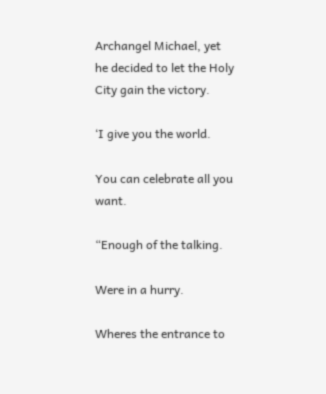Archangel Michael, yet he decided to let the Holy City gain the victory.

‘I give you the world.

You can celebrate all you want.

“Enough of the talking.

Were in a hurry.

Wheres the entrance to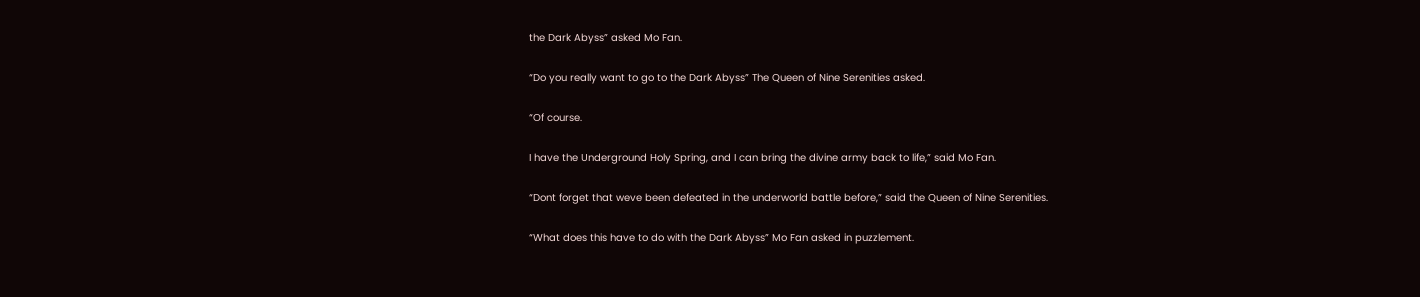the Dark Abyss” asked Mo Fan.

“Do you really want to go to the Dark Abyss” The Queen of Nine Serenities asked.

“Of course.

I have the Underground Holy Spring, and I can bring the divine army back to life,” said Mo Fan.

“Dont forget that weve been defeated in the underworld battle before,” said the Queen of Nine Serenities.

“What does this have to do with the Dark Abyss” Mo Fan asked in puzzlement.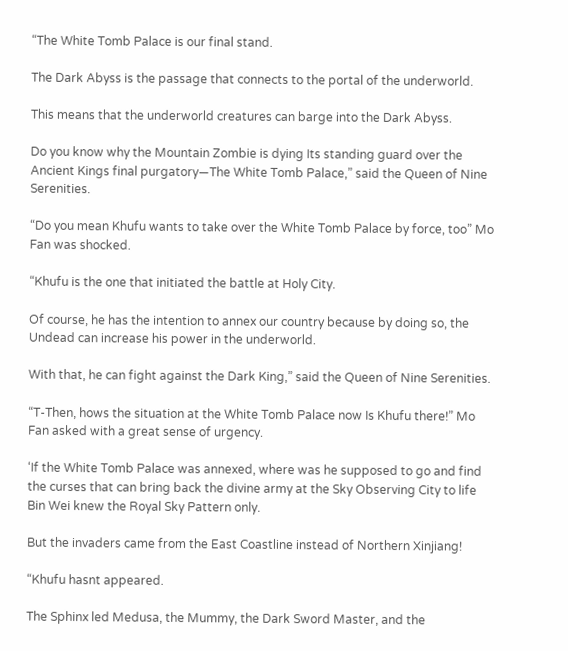“The White Tomb Palace is our final stand.

The Dark Abyss is the passage that connects to the portal of the underworld.

This means that the underworld creatures can barge into the Dark Abyss.

Do you know why the Mountain Zombie is dying Its standing guard over the Ancient Kings final purgatory—The White Tomb Palace,” said the Queen of Nine Serenities.

“Do you mean Khufu wants to take over the White Tomb Palace by force, too” Mo Fan was shocked.

“Khufu is the one that initiated the battle at Holy City.

Of course, he has the intention to annex our country because by doing so, the Undead can increase his power in the underworld.

With that, he can fight against the Dark King,” said the Queen of Nine Serenities.

“T-Then, hows the situation at the White Tomb Palace now Is Khufu there!” Mo Fan asked with a great sense of urgency.

‘If the White Tomb Palace was annexed, where was he supposed to go and find the curses that can bring back the divine army at the Sky Observing City to life Bin Wei knew the Royal Sky Pattern only.

But the invaders came from the East Coastline instead of Northern Xinjiang!

“Khufu hasnt appeared.

The Sphinx led Medusa, the Mummy, the Dark Sword Master, and the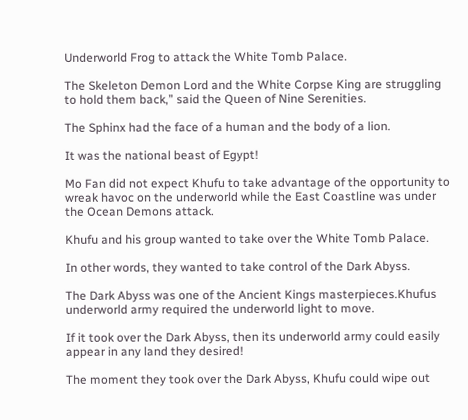Underworld Frog to attack the White Tomb Palace.

The Skeleton Demon Lord and the White Corpse King are struggling to hold them back,” said the Queen of Nine Serenities.

The Sphinx had the face of a human and the body of a lion.

It was the national beast of Egypt!

Mo Fan did not expect Khufu to take advantage of the opportunity to wreak havoc on the underworld while the East Coastline was under the Ocean Demons attack.

Khufu and his group wanted to take over the White Tomb Palace.

In other words, they wanted to take control of the Dark Abyss.

The Dark Abyss was one of the Ancient Kings masterpieces.Khufus underworld army required the underworld light to move.

If it took over the Dark Abyss, then its underworld army could easily appear in any land they desired!

The moment they took over the Dark Abyss, Khufu could wipe out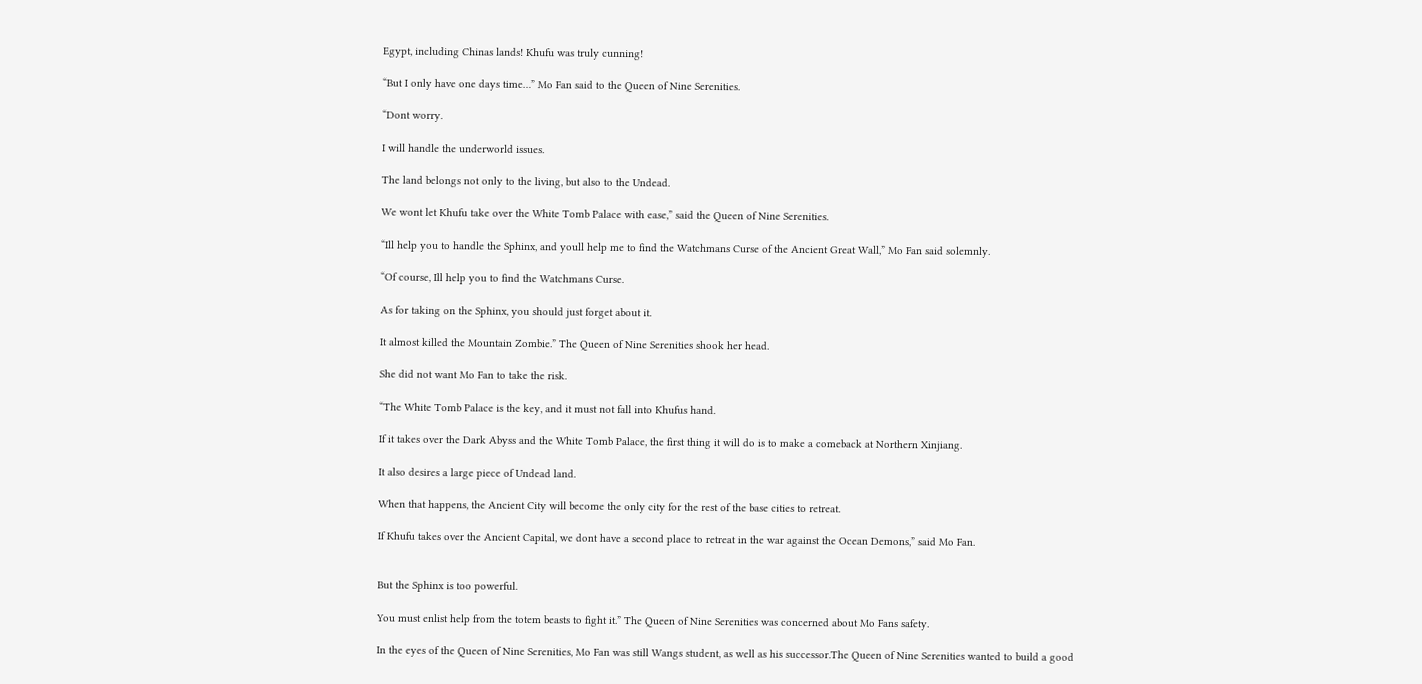Egypt, including Chinas lands! Khufu was truly cunning!

“But I only have one days time…” Mo Fan said to the Queen of Nine Serenities.

“Dont worry.

I will handle the underworld issues.

The land belongs not only to the living, but also to the Undead.

We wont let Khufu take over the White Tomb Palace with ease,” said the Queen of Nine Serenities.

“Ill help you to handle the Sphinx, and youll help me to find the Watchmans Curse of the Ancient Great Wall,” Mo Fan said solemnly.

“Of course, Ill help you to find the Watchmans Curse.

As for taking on the Sphinx, you should just forget about it.

It almost killed the Mountain Zombie.” The Queen of Nine Serenities shook her head.

She did not want Mo Fan to take the risk.

“The White Tomb Palace is the key, and it must not fall into Khufus hand.

If it takes over the Dark Abyss and the White Tomb Palace, the first thing it will do is to make a comeback at Northern Xinjiang.

It also desires a large piece of Undead land.

When that happens, the Ancient City will become the only city for the rest of the base cities to retreat.

If Khufu takes over the Ancient Capital, we dont have a second place to retreat in the war against the Ocean Demons,” said Mo Fan.


But the Sphinx is too powerful.

You must enlist help from the totem beasts to fight it.” The Queen of Nine Serenities was concerned about Mo Fans safety.

In the eyes of the Queen of Nine Serenities, Mo Fan was still Wangs student, as well as his successor.The Queen of Nine Serenities wanted to build a good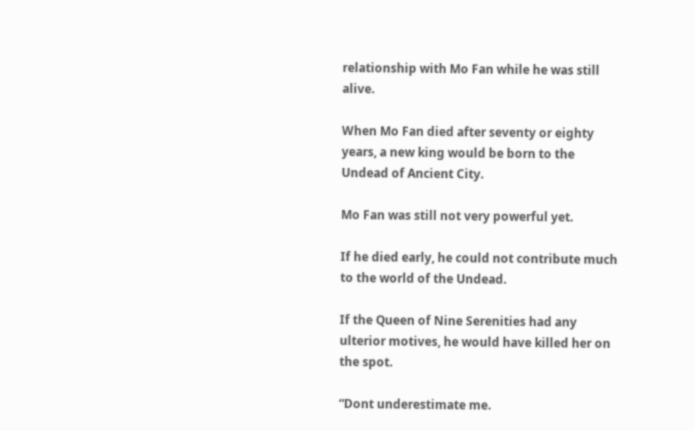relationship with Mo Fan while he was still alive.

When Mo Fan died after seventy or eighty years, a new king would be born to the Undead of Ancient City.

Mo Fan was still not very powerful yet.

If he died early, he could not contribute much to the world of the Undead.

If the Queen of Nine Serenities had any ulterior motives, he would have killed her on the spot.

“Dont underestimate me.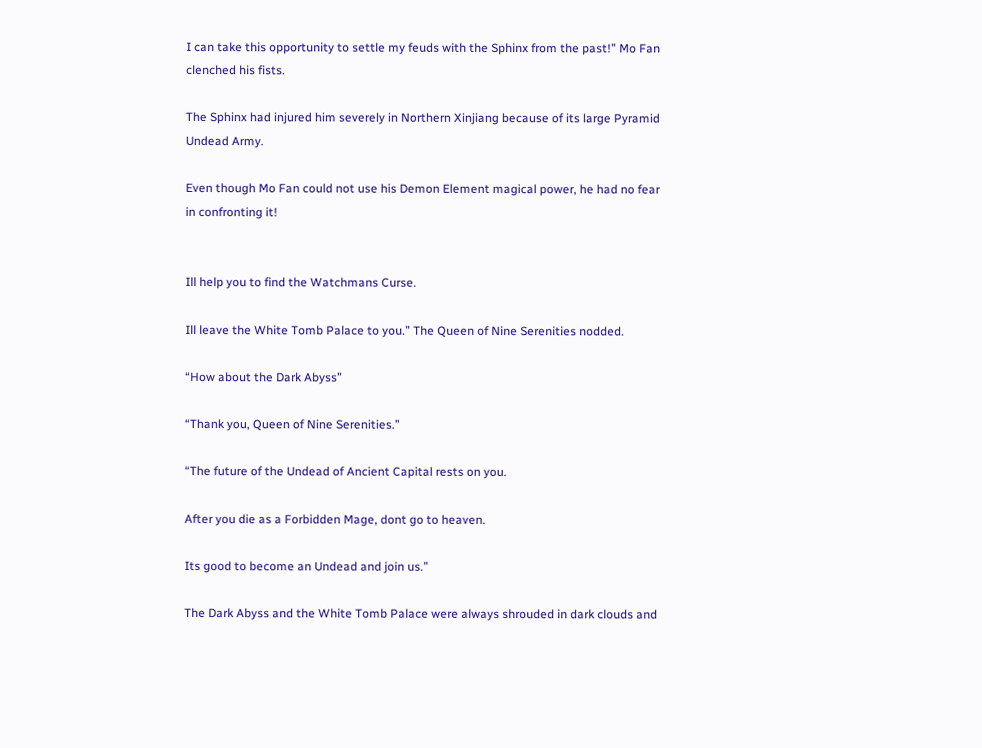I can take this opportunity to settle my feuds with the Sphinx from the past!” Mo Fan clenched his fists.

The Sphinx had injured him severely in Northern Xinjiang because of its large Pyramid Undead Army.

Even though Mo Fan could not use his Demon Element magical power, he had no fear in confronting it!


Ill help you to find the Watchmans Curse.

Ill leave the White Tomb Palace to you.” The Queen of Nine Serenities nodded.

“How about the Dark Abyss”

“Thank you, Queen of Nine Serenities.”

“The future of the Undead of Ancient Capital rests on you.

After you die as a Forbidden Mage, dont go to heaven.

Its good to become an Undead and join us.”

The Dark Abyss and the White Tomb Palace were always shrouded in dark clouds and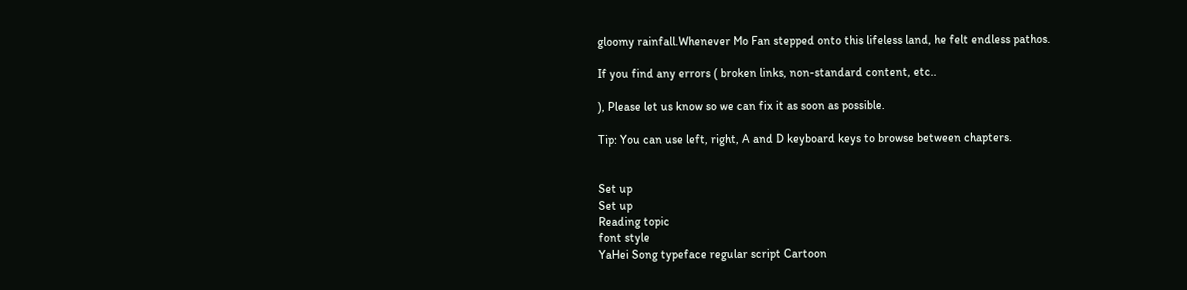gloomy rainfall.Whenever Mo Fan stepped onto this lifeless land, he felt endless pathos.

If you find any errors ( broken links, non-standard content, etc..

), Please let us know so we can fix it as soon as possible.

Tip: You can use left, right, A and D keyboard keys to browse between chapters.


Set up
Set up
Reading topic
font style
YaHei Song typeface regular script Cartoon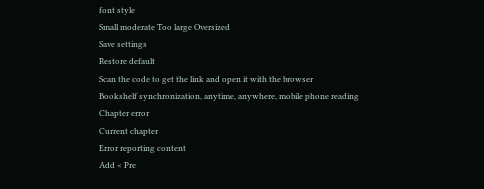font style
Small moderate Too large Oversized
Save settings
Restore default
Scan the code to get the link and open it with the browser
Bookshelf synchronization, anytime, anywhere, mobile phone reading
Chapter error
Current chapter
Error reporting content
Add < Pre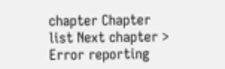chapter Chapter list Next chapter > Error reporting